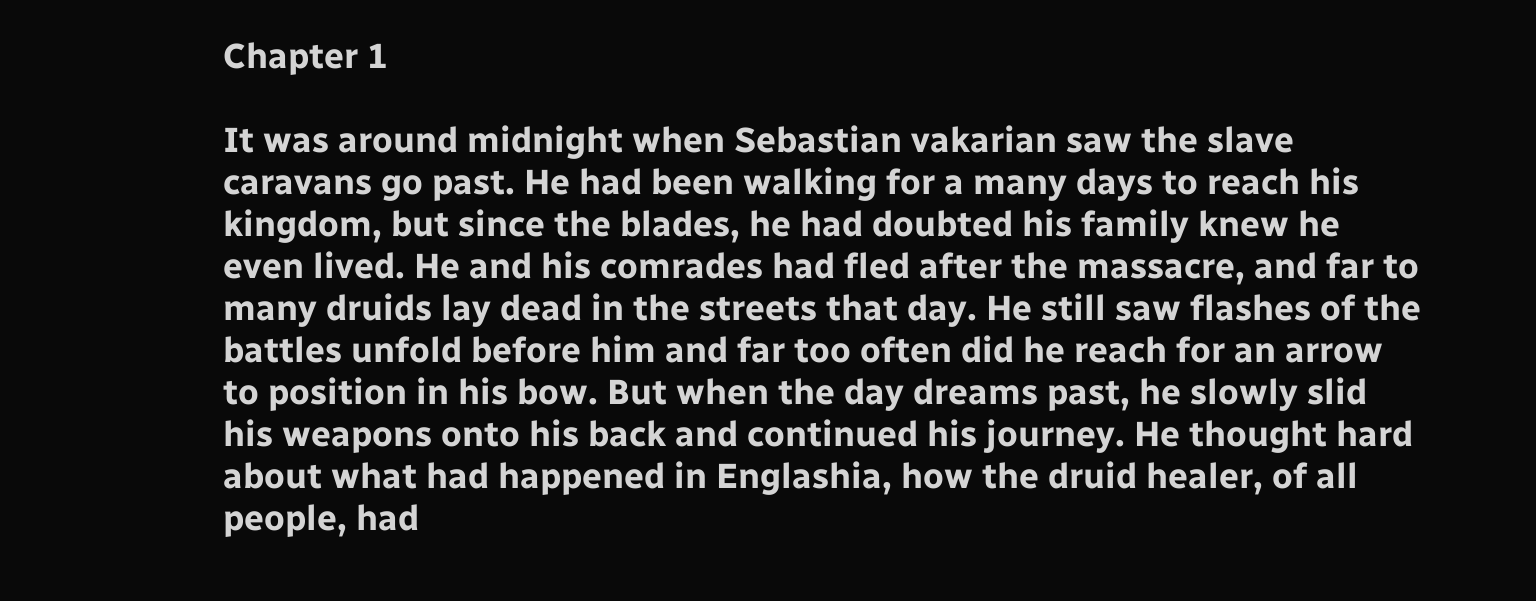Chapter 1

It was around midnight when Sebastian vakarian saw the slave caravans go past. He had been walking for a many days to reach his kingdom, but since the blades, he had doubted his family knew he even lived. He and his comrades had fled after the massacre, and far to many druids lay dead in the streets that day. He still saw flashes of the battles unfold before him and far too often did he reach for an arrow to position in his bow. But when the day dreams past, he slowly slid his weapons onto his back and continued his journey. He thought hard about what had happened in Englashia, how the druid healer, of all people, had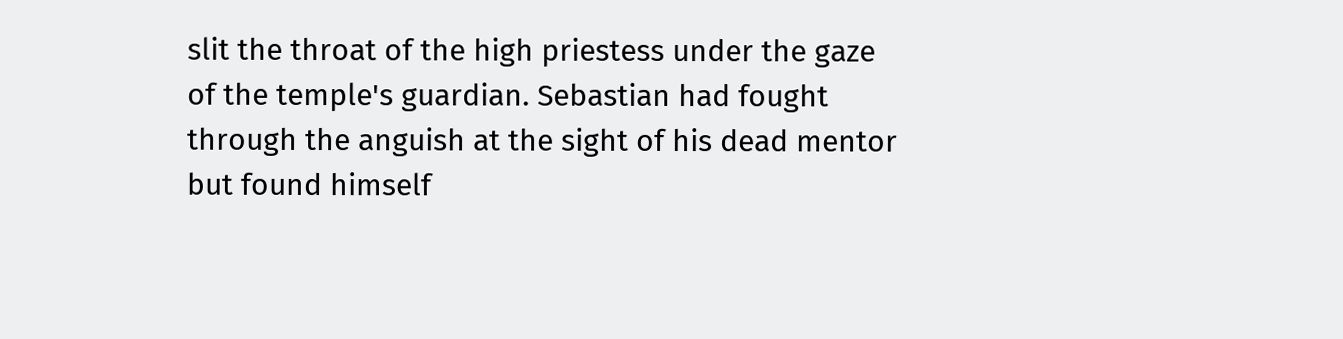slit the throat of the high priestess under the gaze of the temple's guardian. Sebastian had fought through the anguish at the sight of his dead mentor but found himself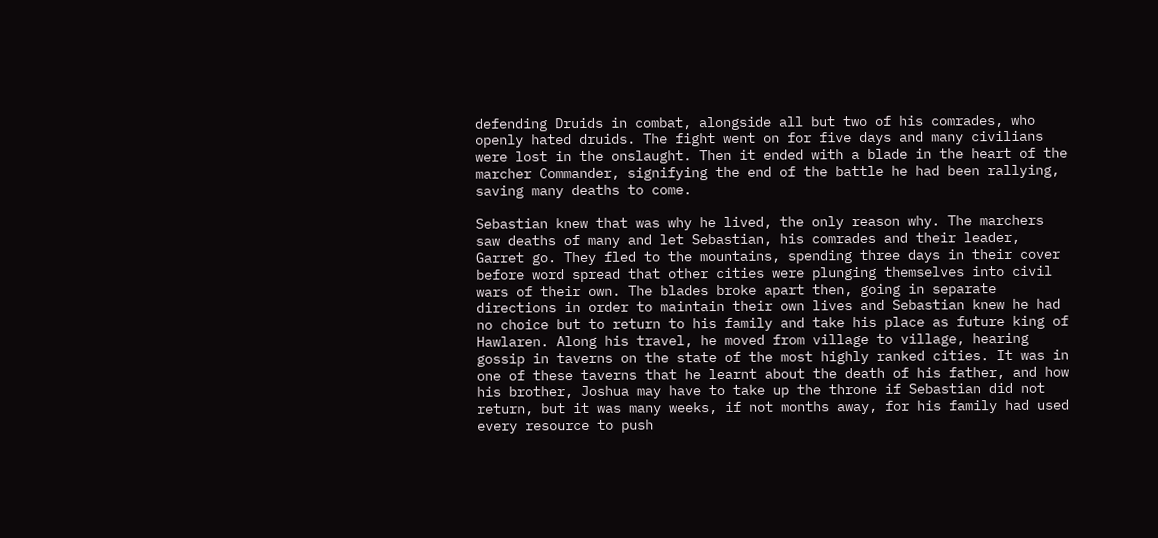defending Druids in combat, alongside all but two of his comrades, who openly hated druids. The fight went on for five days and many civilians were lost in the onslaught. Then it ended with a blade in the heart of the marcher Commander, signifying the end of the battle he had been rallying, saving many deaths to come.

Sebastian knew that was why he lived, the only reason why. The marchers saw deaths of many and let Sebastian, his comrades and their leader, Garret go. They fled to the mountains, spending three days in their cover before word spread that other cities were plunging themselves into civil wars of their own. The blades broke apart then, going in separate directions in order to maintain their own lives and Sebastian knew he had no choice but to return to his family and take his place as future king of Hawlaren. Along his travel, he moved from village to village, hearing gossip in taverns on the state of the most highly ranked cities. It was in one of these taverns that he learnt about the death of his father, and how his brother, Joshua may have to take up the throne if Sebastian did not return, but it was many weeks, if not months away, for his family had used every resource to push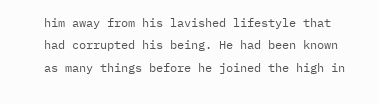him away from his lavished lifestyle that had corrupted his being. He had been known as many things before he joined the high in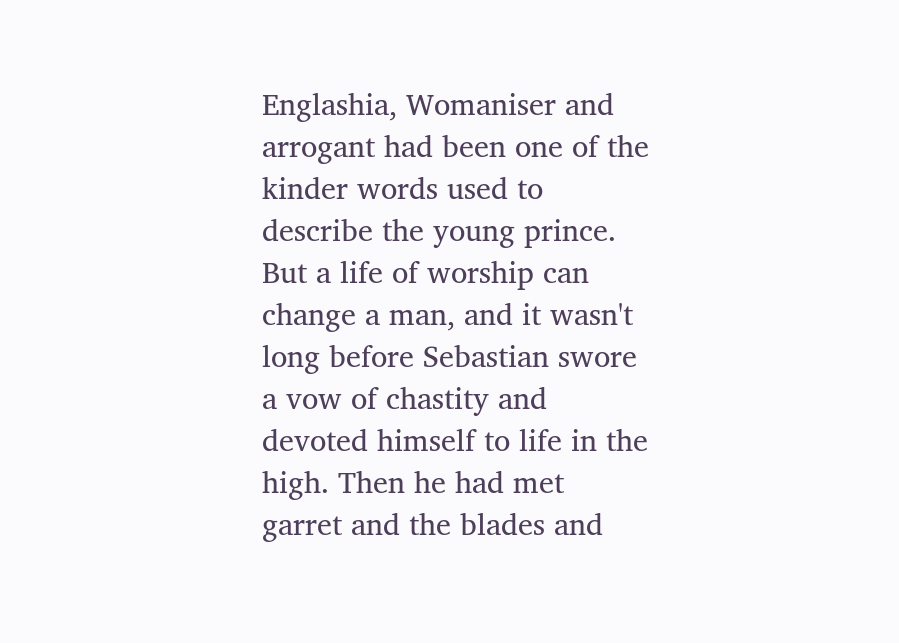Englashia, Womaniser and arrogant had been one of the kinder words used to describe the young prince. But a life of worship can change a man, and it wasn't long before Sebastian swore a vow of chastity and devoted himself to life in the high. Then he had met garret and the blades and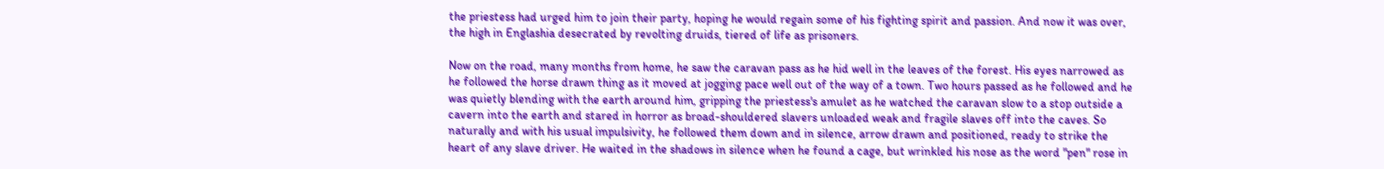the priestess had urged him to join their party, hoping he would regain some of his fighting spirit and passion. And now it was over, the high in Englashia desecrated by revolting druids, tiered of life as prisoners.

Now on the road, many months from home, he saw the caravan pass as he hid well in the leaves of the forest. His eyes narrowed as he followed the horse drawn thing as it moved at jogging pace well out of the way of a town. Two hours passed as he followed and he was quietly blending with the earth around him, gripping the priestess's amulet as he watched the caravan slow to a stop outside a cavern into the earth and stared in horror as broad-shouldered slavers unloaded weak and fragile slaves off into the caves. So naturally and with his usual impulsivity, he followed them down and in silence, arrow drawn and positioned, ready to strike the heart of any slave driver. He waited in the shadows in silence when he found a cage, but wrinkled his nose as the word "pen" rose in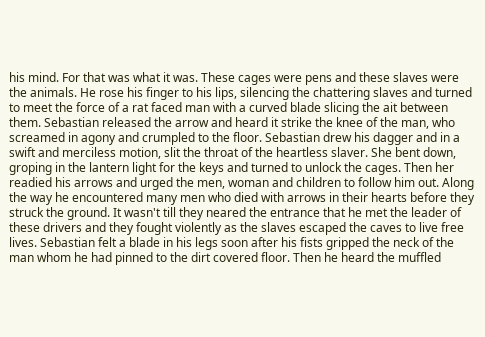his mind. For that was what it was. These cages were pens and these slaves were the animals. He rose his finger to his lips, silencing the chattering slaves and turned to meet the force of a rat faced man with a curved blade slicing the ait between them. Sebastian released the arrow and heard it strike the knee of the man, who screamed in agony and crumpled to the floor. Sebastian drew his dagger and in a swift and merciless motion, slit the throat of the heartless slaver. She bent down, groping in the lantern light for the keys and turned to unlock the cages. Then her readied his arrows and urged the men, woman and children to follow him out. Along the way he encountered many men who died with arrows in their hearts before they struck the ground. It wasn't till they neared the entrance that he met the leader of these drivers and they fought violently as the slaves escaped the caves to live free lives. Sebastian felt a blade in his legs soon after his fists gripped the neck of the man whom he had pinned to the dirt covered floor. Then he heard the muffled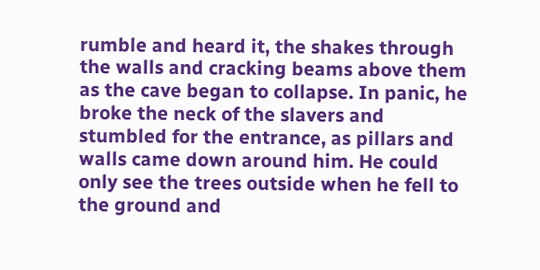rumble and heard it, the shakes through the walls and cracking beams above them as the cave began to collapse. In panic, he broke the neck of the slavers and stumbled for the entrance, as pillars and walls came down around him. He could only see the trees outside when he fell to the ground and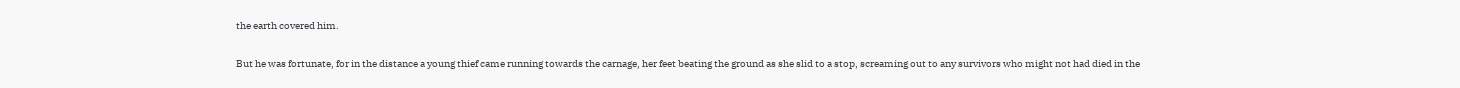the earth covered him.

But he was fortunate, for in the distance a young thief came running towards the carnage, her feet beating the ground as she slid to a stop, screaming out to any survivors who might not had died in the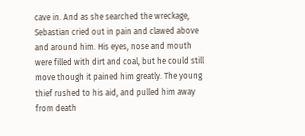cave in. And as she searched the wreckage, Sebastian cried out in pain and clawed above and around him. His eyes, nose and mouth were filled with dirt and coal, but he could still move though it pained him greatly. The young thief rushed to his aid, and pulled him away from death